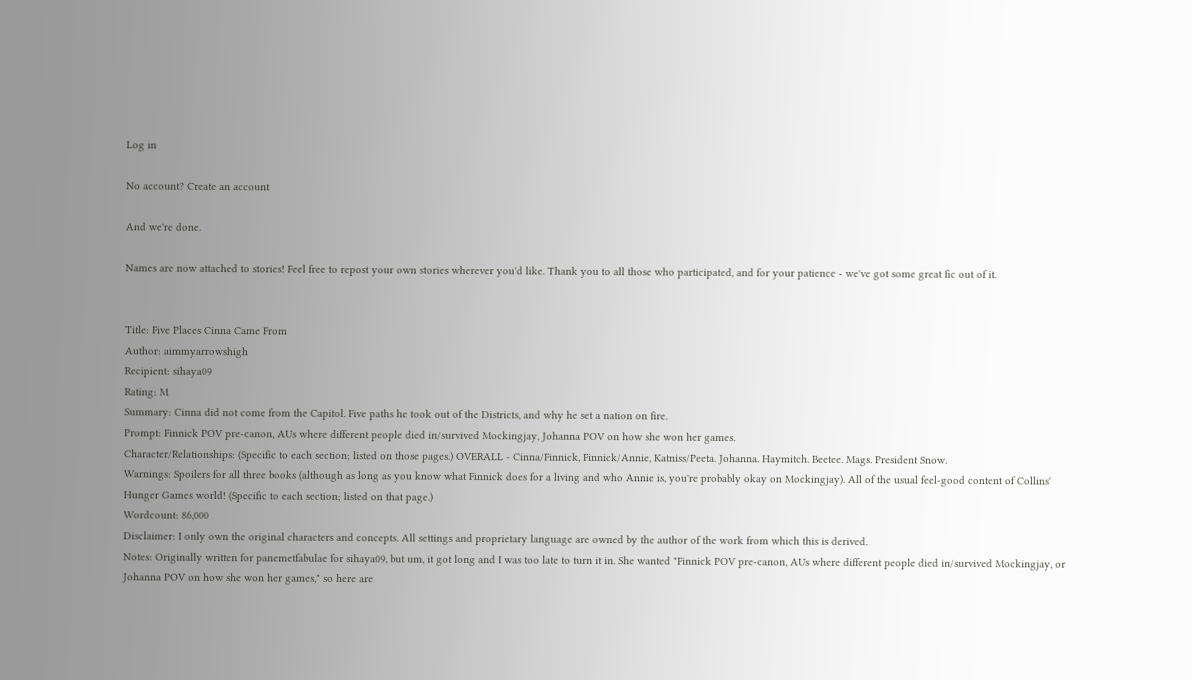Log in

No account? Create an account

And we're done.

Names are now attached to stories! Feel free to repost your own stories wherever you'd like. Thank you to all those who participated, and for your patience - we've got some great fic out of it.


Title: Five Places Cinna Came From
Author: aimmyarrowshigh
Recipient: sihaya09
Rating: M
Summary: Cinna did not come from the Capitol. Five paths he took out of the Districts, and why he set a nation on fire.
Prompt: Finnick POV pre-canon, AUs where different people died in/survived Mockingjay, Johanna POV on how she won her games.
Character/Relationships: (Specific to each section; listed on those pages.) OVERALL - Cinna/Finnick, Finnick/Annie, Katniss/Peeta. Johanna. Haymitch. Beetee. Mags. President Snow.
Warnings: Spoilers for all three books (although as long as you know what Finnick does for a living and who Annie is, you're probably okay on Mockingjay). All of the usual feel-good content of Collins' Hunger Games world! (Specific to each section; listed on that page.)
Wordcount: 86,000
Disclaimer: I only own the original characters and concepts. All settings and proprietary language are owned by the author of the work from which this is derived.
Notes: Originally written for panemetfabulae for sihaya09, but um, it got long and I was too late to turn it in. She wanted "Finnick POV pre-canon, AUs where different people died in/survived Mockingjay, or Johanna POV on how she won her games," so here are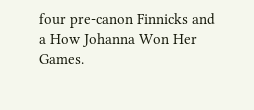four pre-canon Finnicks and a How Johanna Won Her Games.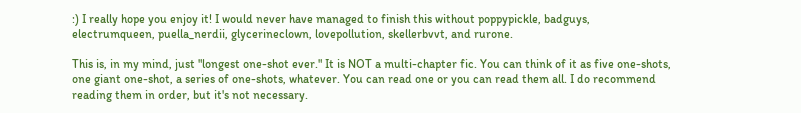:) I really hope you enjoy it! I would never have managed to finish this without poppypickle, badguys, electrumqueen, puella_nerdii, glycerineclown, lovepollution, skellerbvvt, and rurone.

This is, in my mind, just "longest one-shot ever." It is NOT a multi-chapter fic. You can think of it as five one-shots, one giant one-shot, a series of one-shots, whatever. You can read one or you can read them all. I do recommend reading them in order, but it's not necessary.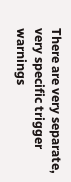There are very separate, very specific trigger warnings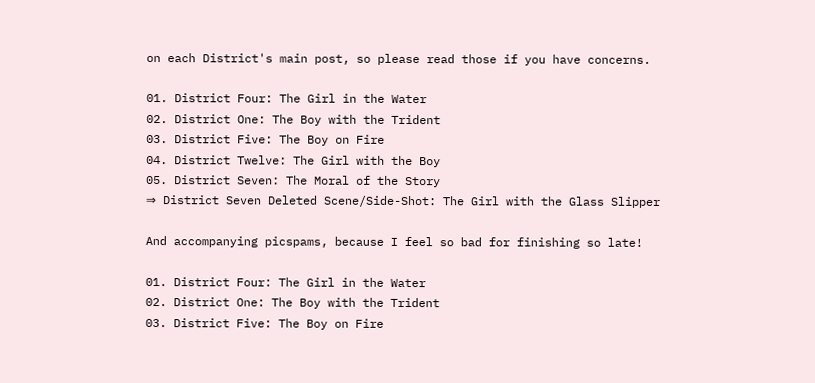on each District's main post, so please read those if you have concerns.

01. District Four: The Girl in the Water
02. District One: The Boy with the Trident
03. District Five: The Boy on Fire
04. District Twelve: The Girl with the Boy
05. District Seven: The Moral of the Story
⇒ District Seven Deleted Scene/Side-Shot: The Girl with the Glass Slipper

And accompanying picspams, because I feel so bad for finishing so late!

01. District Four: The Girl in the Water
02. District One: The Boy with the Trident
03. District Five: The Boy on Fire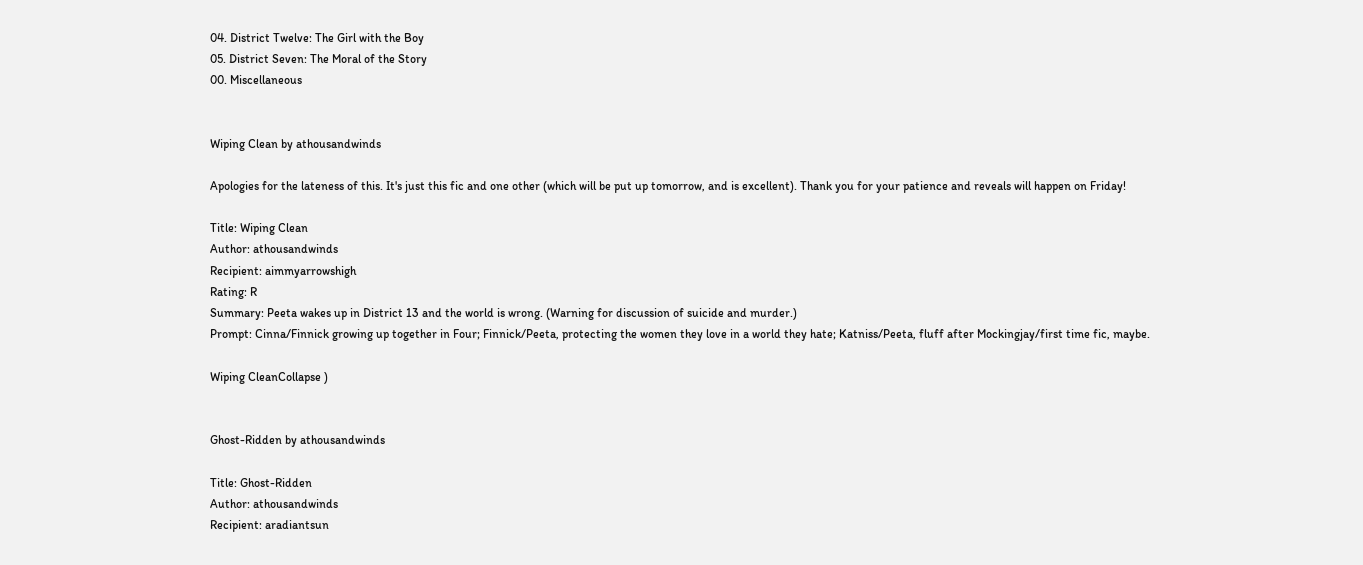04. District Twelve: The Girl with the Boy
05. District Seven: The Moral of the Story
00. Miscellaneous


Wiping Clean by athousandwinds

Apologies for the lateness of this. It's just this fic and one other (which will be put up tomorrow, and is excellent). Thank you for your patience and reveals will happen on Friday!

Title: Wiping Clean
Author: athousandwinds
Recipient: aimmyarrowshigh
Rating: R
Summary: Peeta wakes up in District 13 and the world is wrong. (Warning for discussion of suicide and murder.)
Prompt: Cinna/Finnick growing up together in Four; Finnick/Peeta, protecting the women they love in a world they hate; Katniss/Peeta, fluff after Mockingjay/first time fic, maybe.

Wiping CleanCollapse )


Ghost-Ridden by athousandwinds

Title: Ghost-Ridden
Author: athousandwinds
Recipient: aradiantsun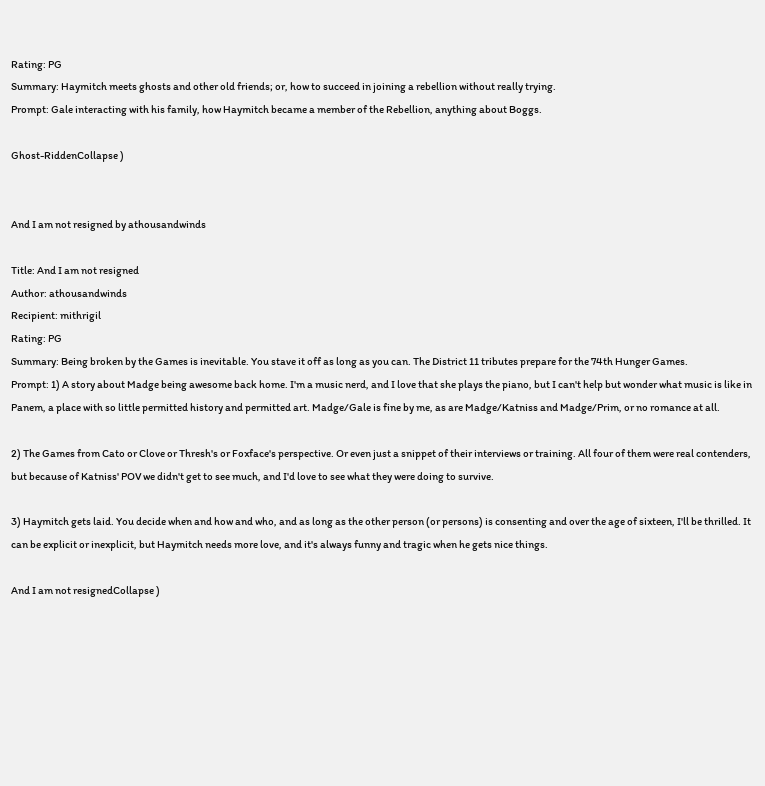Rating: PG
Summary: Haymitch meets ghosts and other old friends; or, how to succeed in joining a rebellion without really trying.
Prompt: Gale interacting with his family, how Haymitch became a member of the Rebellion, anything about Boggs.

Ghost-RiddenCollapse )


And I am not resigned by athousandwinds

Title: And I am not resigned
Author: athousandwinds
Recipient: mithrigil
Rating: PG
Summary: Being broken by the Games is inevitable. You stave it off as long as you can. The District 11 tributes prepare for the 74th Hunger Games.
Prompt: 1) A story about Madge being awesome back home. I'm a music nerd, and I love that she plays the piano, but I can't help but wonder what music is like in Panem, a place with so little permitted history and permitted art. Madge/Gale is fine by me, as are Madge/Katniss and Madge/Prim, or no romance at all.

2) The Games from Cato or Clove or Thresh's or Foxface's perspective. Or even just a snippet of their interviews or training. All four of them were real contenders, but because of Katniss' POV we didn't get to see much, and I'd love to see what they were doing to survive.

3) Haymitch gets laid. You decide when and how and who, and as long as the other person (or persons) is consenting and over the age of sixteen, I'll be thrilled. It can be explicit or inexplicit, but Haymitch needs more love, and it's always funny and tragic when he gets nice things.

And I am not resignedCollapse )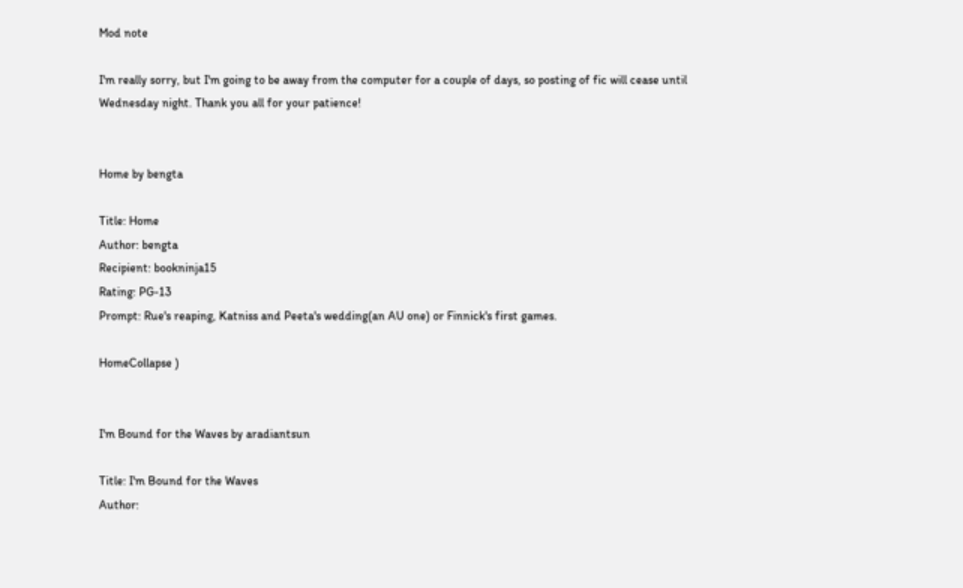Mod note

I'm really sorry, but I'm going to be away from the computer for a couple of days, so posting of fic will cease until Wednesday night. Thank you all for your patience!


Home by bengta

Title: Home
Author: bengta
Recipient: bookninja15
Rating: PG-13
Prompt: Rue's reaping, Katniss and Peeta's wedding(an AU one) or Finnick's first games.

HomeCollapse )


I'm Bound for the Waves by aradiantsun

Title: I'm Bound for the Waves
Author: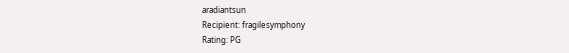aradiantsun
Recipient: fragilesymphony
Rating: PG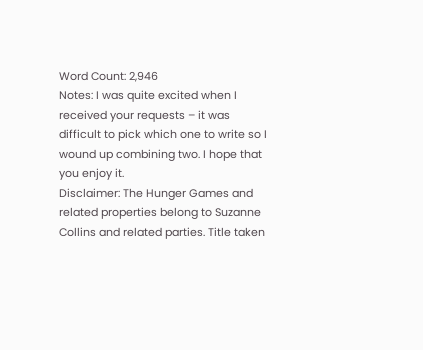Word Count: 2,946
Notes: I was quite excited when I received your requests – it was difficult to pick which one to write so I wound up combining two. I hope that you enjoy it.
Disclaimer: The Hunger Games and related properties belong to Suzanne Collins and related parties. Title taken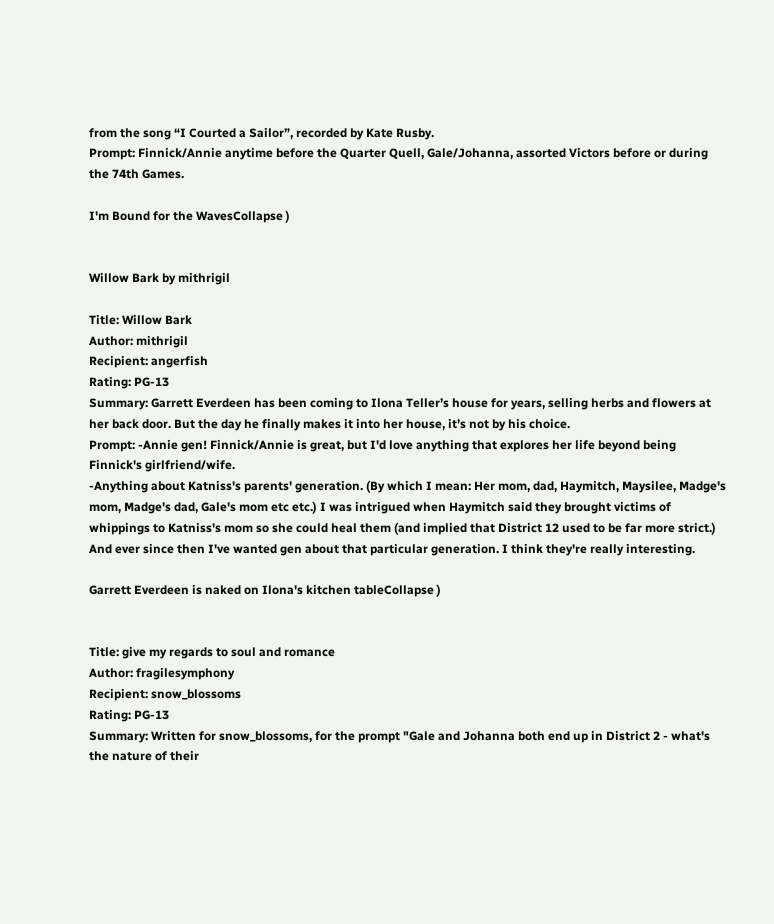from the song “I Courted a Sailor”, recorded by Kate Rusby.
Prompt: Finnick/Annie anytime before the Quarter Quell, Gale/Johanna, assorted Victors before or during the 74th Games.

I'm Bound for the WavesCollapse )


Willow Bark by mithrigil

Title: Willow Bark
Author: mithrigil
Recipient: angerfish
Rating: PG-13
Summary: Garrett Everdeen has been coming to Ilona Teller’s house for years, selling herbs and flowers at her back door. But the day he finally makes it into her house, it’s not by his choice.
Prompt: -Annie gen! Finnick/Annie is great, but I'd love anything that explores her life beyond being Finnick's girlfriend/wife.
-Anything about Katniss's parents' generation. (By which I mean: Her mom, dad, Haymitch, Maysilee, Madge's mom, Madge's dad, Gale's mom etc etc.) I was intrigued when Haymitch said they brought victims of whippings to Katniss's mom so she could heal them (and implied that District 12 used to be far more strict.) And ever since then I've wanted gen about that particular generation. I think they're really interesting.

Garrett Everdeen is naked on Ilona's kitchen tableCollapse )


Title: give my regards to soul and romance
Author: fragilesymphony
Recipient: snow_blossoms
Rating: PG-13
Summary: Written for snow_blossoms, for the prompt "Gale and Johanna both end up in District 2 - what's the nature of their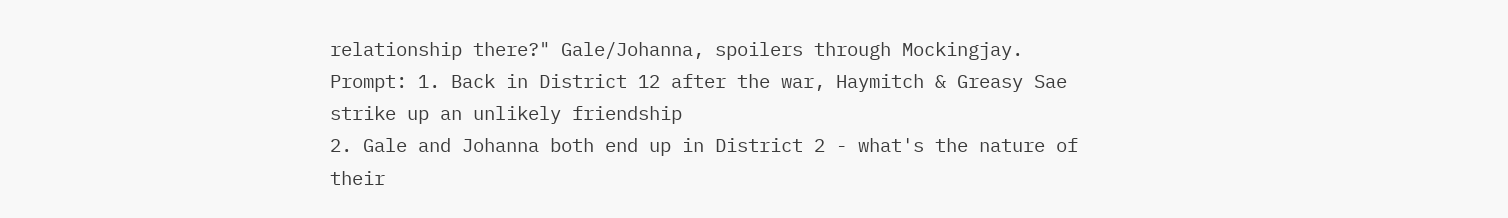relationship there?" Gale/Johanna, spoilers through Mockingjay.
Prompt: 1. Back in District 12 after the war, Haymitch & Greasy Sae strike up an unlikely friendship
2. Gale and Johanna both end up in District 2 - what's the nature of their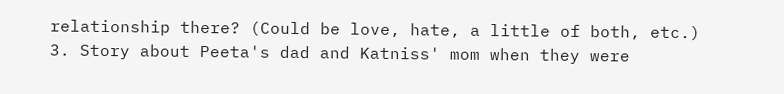relationship there? (Could be love, hate, a little of both, etc.)
3. Story about Peeta's dad and Katniss' mom when they were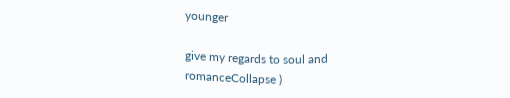younger

give my regards to soul and romanceCollapse )